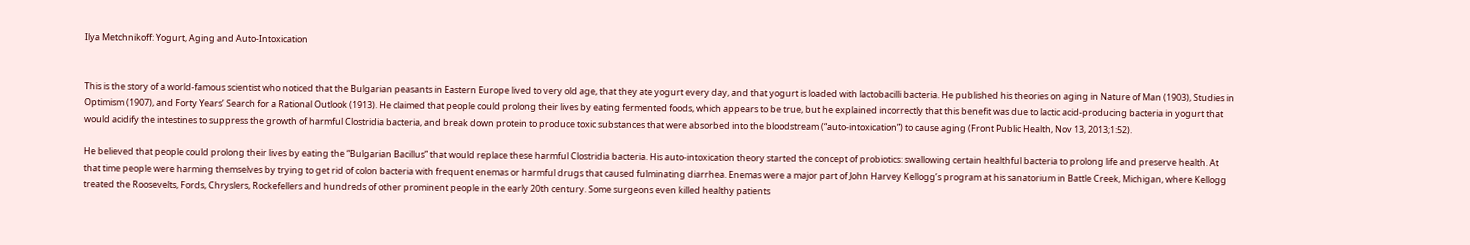Ilya Metchnikoff: Yogurt, Aging and Auto-Intoxication


This is the story of a world-famous scientist who noticed that the Bulgarian peasants in Eastern Europe lived to very old age, that they ate yogurt every day, and that yogurt is loaded with lactobacilli bacteria. He published his theories on aging in Nature of Man (1903), Studies in Optimism (1907), and Forty Years’ Search for a Rational Outlook (1913). He claimed that people could prolong their lives by eating fermented foods, which appears to be true, but he explained incorrectly that this benefit was due to lactic acid-producing bacteria in yogurt that would acidify the intestines to suppress the growth of harmful Clostridia bacteria, and break down protein to produce toxic substances that were absorbed into the bloodstream (“auto-intoxication”) to cause aging (Front Public Health, Nov 13, 2013;1:52).

He believed that people could prolong their lives by eating the “Bulgarian Bacillus” that would replace these harmful Clostridia bacteria. His auto-intoxication theory started the concept of probiotics: swallowing certain healthful bacteria to prolong life and preserve health. At that time people were harming themselves by trying to get rid of colon bacteria with frequent enemas or harmful drugs that caused fulminating diarrhea. Enemas were a major part of John Harvey Kellogg’s program at his sanatorium in Battle Creek, Michigan, where Kellogg treated the Roosevelts, Fords, Chryslers, Rockefellers and hundreds of other prominent people in the early 20th century. Some surgeons even killed healthy patients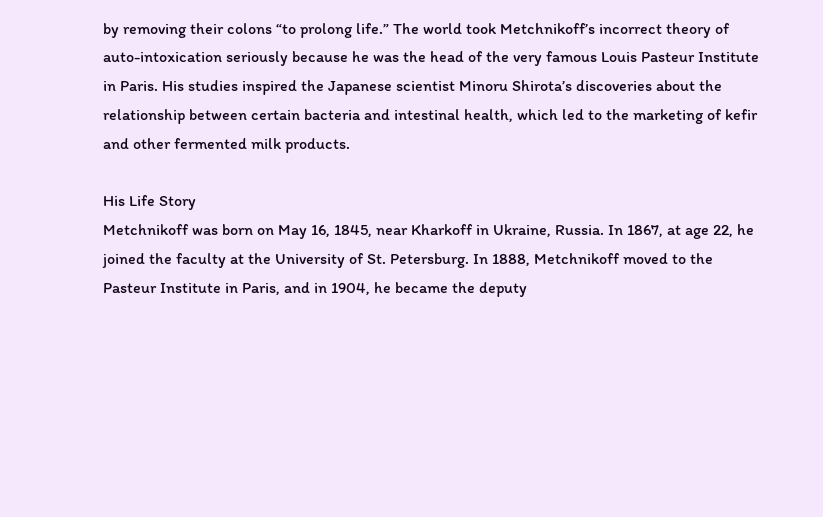by removing their colons “to prolong life.” The world took Metchnikoff’s incorrect theory of auto-intoxication seriously because he was the head of the very famous Louis Pasteur Institute in Paris. His studies inspired the Japanese scientist Minoru Shirota’s discoveries about the relationship between certain bacteria and intestinal health, which led to the marketing of kefir and other fermented milk products.

His Life Story
Metchnikoff was born on May 16, 1845, near Kharkoff in Ukraine, Russia. In 1867, at age 22, he joined the faculty at the University of St. Petersburg. In 1888, Metchnikoff moved to the Pasteur Institute in Paris, and in 1904, he became the deputy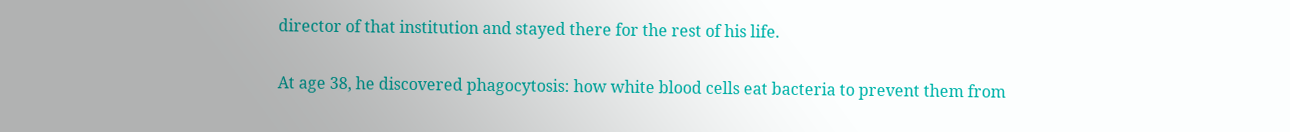director of that institution and stayed there for the rest of his life.

At age 38, he discovered phagocytosis: how white blood cells eat bacteria to prevent them from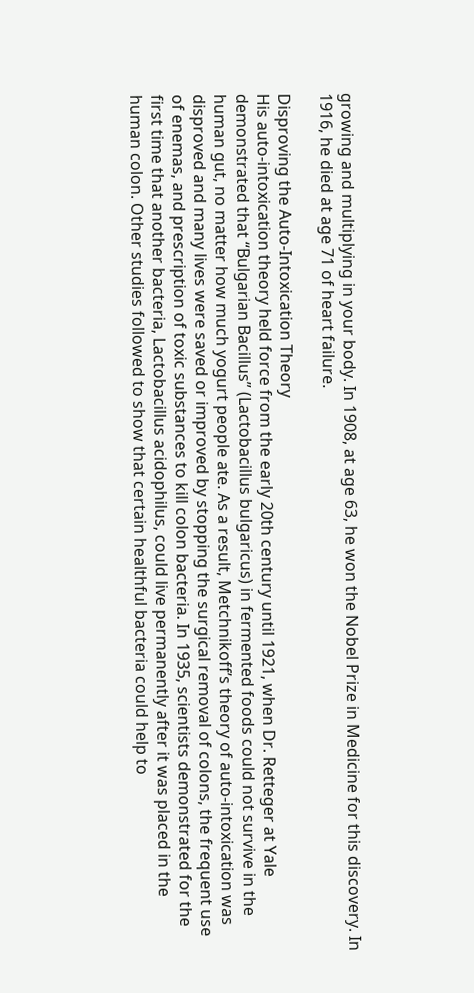growing and multiplying in your body. In 1908, at age 63, he won the Nobel Prize in Medicine for this discovery. In 1916, he died at age 71 of heart failure.

Disproving the Auto-Intoxication Theory
His auto-intoxication theory held force from the early 20th century until 1921, when Dr. Retteger at Yale demonstrated that “Bulgarian Bacillus” (Lactobacillus bulgaricus) in fermented foods could not survive in the human gut, no matter how much yogurt people ate. As a result, Metchnikoff’s theory of auto-intoxication was disproved and many lives were saved or improved by stopping the surgical removal of colons, the frequent use of enemas, and prescription of toxic substances to kill colon bacteria. In 1935, scientists demonstrated for the first time that another bacteria, Lactobacillus acidophilus, could live permanently after it was placed in the human colon. Other studies followed to show that certain healthful bacteria could help to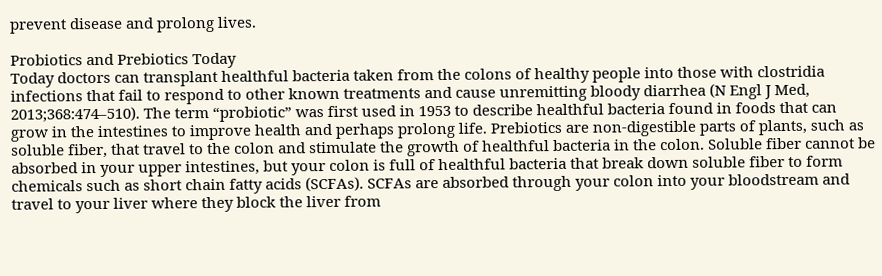prevent disease and prolong lives.

Probiotics and Prebiotics Today
Today doctors can transplant healthful bacteria taken from the colons of healthy people into those with clostridia infections that fail to respond to other known treatments and cause unremitting bloody diarrhea (N Engl J Med, 2013;368:474–510). The term “probiotic” was first used in 1953 to describe healthful bacteria found in foods that can grow in the intestines to improve health and perhaps prolong life. Prebiotics are non-digestible parts of plants, such as soluble fiber, that travel to the colon and stimulate the growth of healthful bacteria in the colon. Soluble fiber cannot be absorbed in your upper intestines, but your colon is full of healthful bacteria that break down soluble fiber to form chemicals such as short chain fatty acids (SCFAs). SCFAs are absorbed through your colon into your bloodstream and travel to your liver where they block the liver from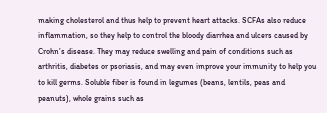making cholesterol and thus help to prevent heart attacks. SCFAs also reduce inflammation, so they help to control the bloody diarrhea and ulcers caused by Crohn’s disease. They may reduce swelling and pain of conditions such as arthritis, diabetes or psoriasis, and may even improve your immunity to help you to kill germs. Soluble fiber is found in legumes (beans, lentils, peas and peanuts), whole grains such as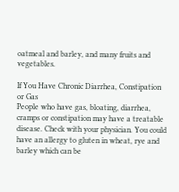oatmeal and barley, and many fruits and vegetables.

If You Have Chronic Diarrhea, Constipation or Gas
People who have gas, bloating, diarrhea, cramps or constipation may have a treatable disease. Check with your physician. You could have an allergy to gluten in wheat, rye and barley which can be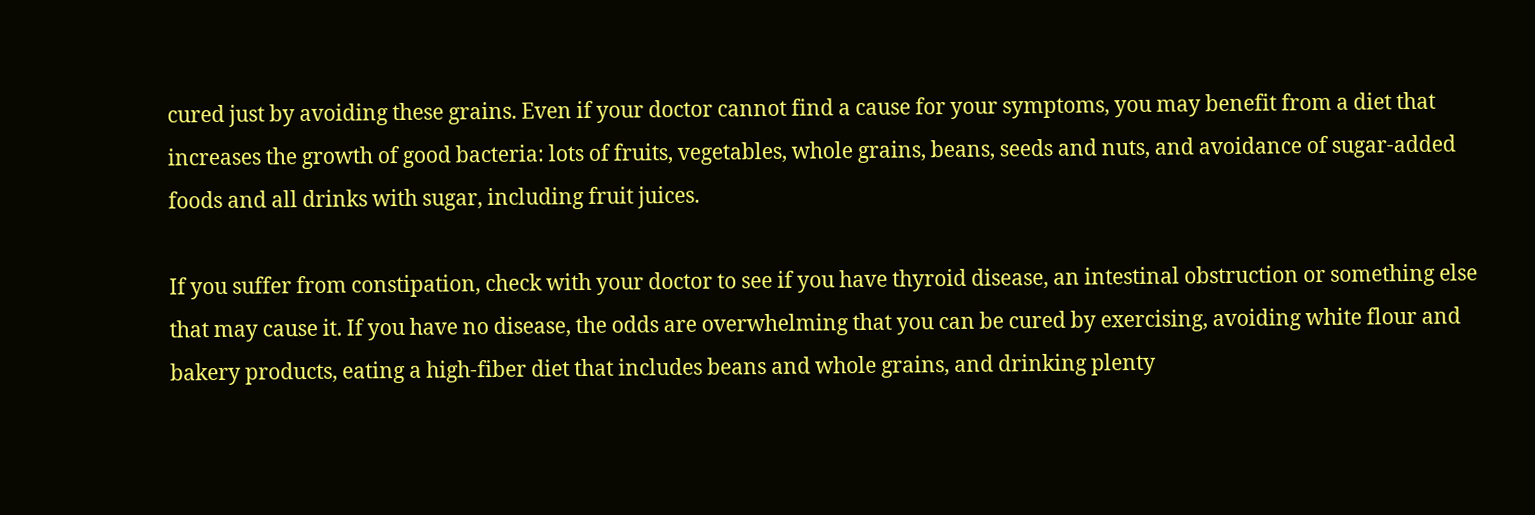cured just by avoiding these grains. Even if your doctor cannot find a cause for your symptoms, you may benefit from a diet that increases the growth of good bacteria: lots of fruits, vegetables, whole grains, beans, seeds and nuts, and avoidance of sugar-added foods and all drinks with sugar, including fruit juices.

If you suffer from constipation, check with your doctor to see if you have thyroid disease, an intestinal obstruction or something else that may cause it. If you have no disease, the odds are overwhelming that you can be cured by exercising, avoiding white flour and bakery products, eating a high-fiber diet that includes beans and whole grains, and drinking plenty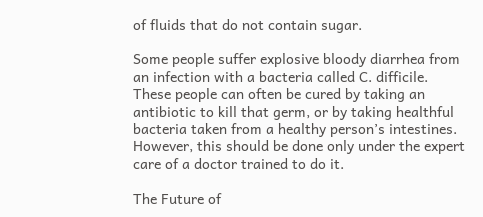of fluids that do not contain sugar.

Some people suffer explosive bloody diarrhea from an infection with a bacteria called C. difficile. These people can often be cured by taking an antibiotic to kill that germ, or by taking healthful bacteria taken from a healthy person’s intestines. However, this should be done only under the expert care of a doctor trained to do it.

The Future of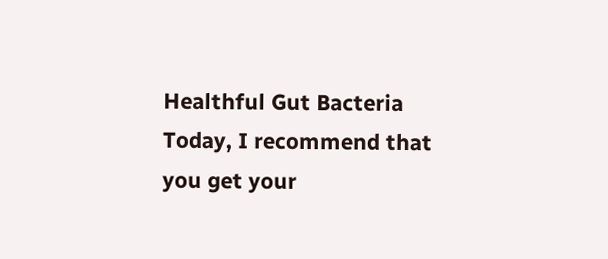Healthful Gut Bacteria
Today, I recommend that you get your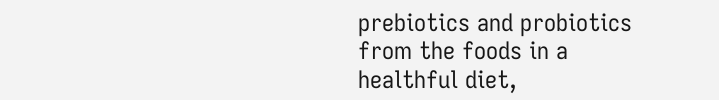prebiotics and probiotics from the foods in a healthful diet,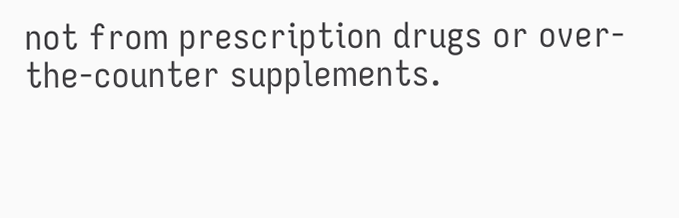not from prescription drugs or over-the-counter supplements.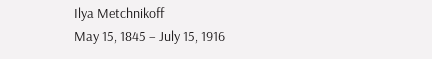Ilya Metchnikoff
May 15, 1845 – July 15, 1916